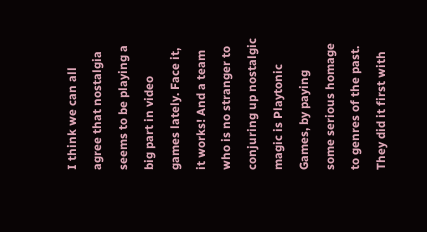I think we can all agree that nostalgia seems to be playing a big part in video games lately. Face it, it works! And a team who is no stranger to conjuring up nostalgic magic is Playtonic Games, by paying some serious homage to genres of the past. They did it first with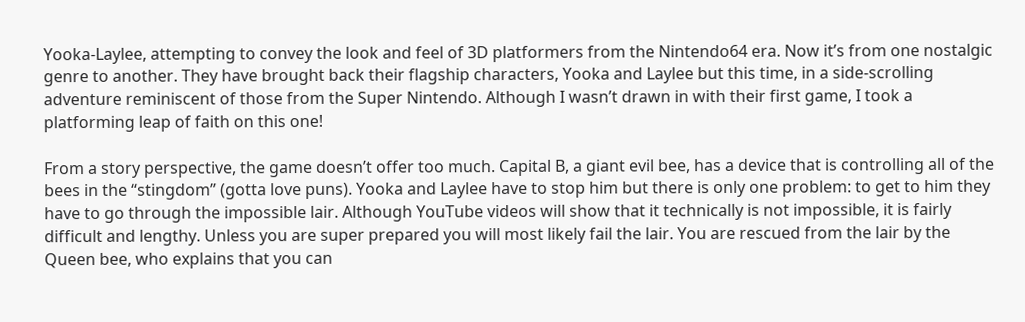Yooka-Laylee, attempting to convey the look and feel of 3D platformers from the Nintendo64 era. Now it’s from one nostalgic genre to another. They have brought back their flagship characters, Yooka and Laylee but this time, in a side-scrolling adventure reminiscent of those from the Super Nintendo. Although I wasn’t drawn in with their first game, I took a platforming leap of faith on this one!

From a story perspective, the game doesn’t offer too much. Capital B, a giant evil bee, has a device that is controlling all of the bees in the “stingdom” (gotta love puns). Yooka and Laylee have to stop him but there is only one problem: to get to him they have to go through the impossible lair. Although YouTube videos will show that it technically is not impossible, it is fairly difficult and lengthy. Unless you are super prepared you will most likely fail the lair. You are rescued from the lair by the Queen bee, who explains that you can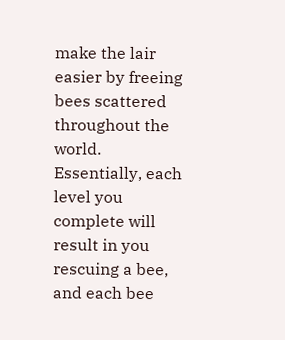make the lair easier by freeing bees scattered throughout the world. Essentially, each level you complete will result in you rescuing a bee, and each bee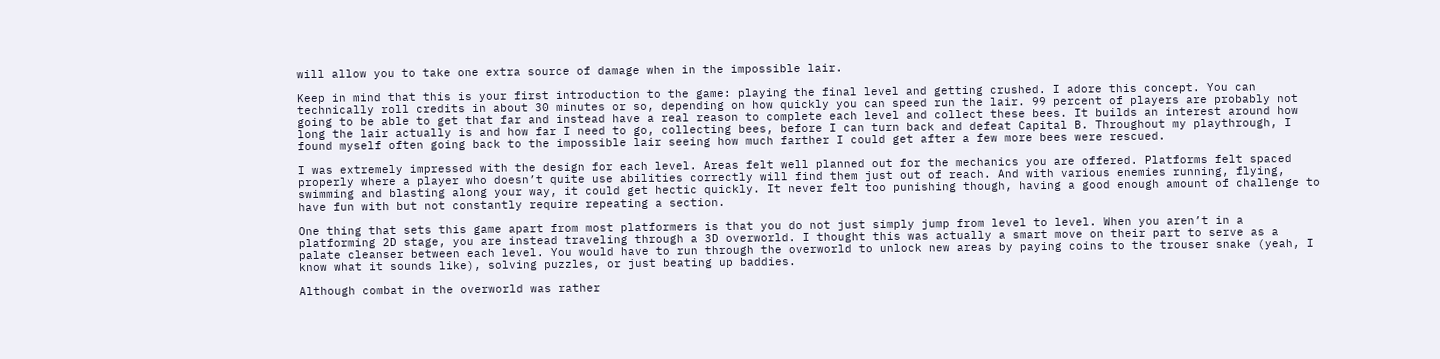will allow you to take one extra source of damage when in the impossible lair.

Keep in mind that this is your first introduction to the game: playing the final level and getting crushed. I adore this concept. You can technically roll credits in about 30 minutes or so, depending on how quickly you can speed run the lair. 99 percent of players are probably not going to be able to get that far and instead have a real reason to complete each level and collect these bees. It builds an interest around how long the lair actually is and how far I need to go, collecting bees, before I can turn back and defeat Capital B. Throughout my playthrough, I found myself often going back to the impossible lair seeing how much farther I could get after a few more bees were rescued.

I was extremely impressed with the design for each level. Areas felt well planned out for the mechanics you are offered. Platforms felt spaced properly where a player who doesn’t quite use abilities correctly will find them just out of reach. And with various enemies running, flying, swimming and blasting along your way, it could get hectic quickly. It never felt too punishing though, having a good enough amount of challenge to have fun with but not constantly require repeating a section.

One thing that sets this game apart from most platformers is that you do not just simply jump from level to level. When you aren’t in a platforming 2D stage, you are instead traveling through a 3D overworld. I thought this was actually a smart move on their part to serve as a palate cleanser between each level. You would have to run through the overworld to unlock new areas by paying coins to the trouser snake (yeah, I know what it sounds like), solving puzzles, or just beating up baddies.

Although combat in the overworld was rather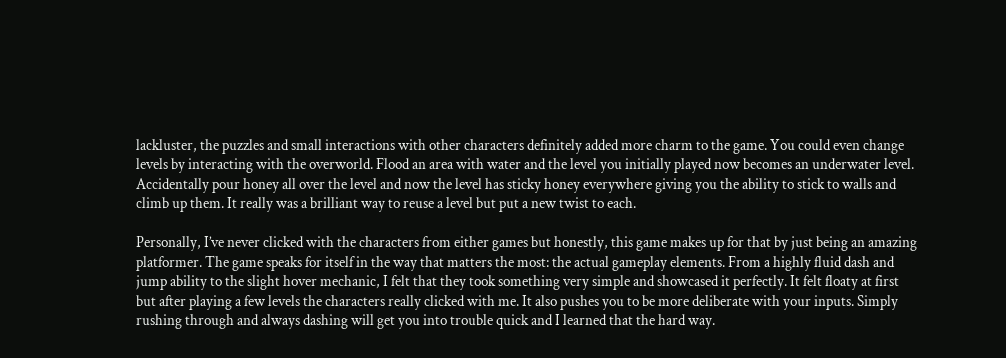lackluster, the puzzles and small interactions with other characters definitely added more charm to the game. You could even change levels by interacting with the overworld. Flood an area with water and the level you initially played now becomes an underwater level. Accidentally pour honey all over the level and now the level has sticky honey everywhere giving you the ability to stick to walls and climb up them. It really was a brilliant way to reuse a level but put a new twist to each.

Personally, I’ve never clicked with the characters from either games but honestly, this game makes up for that by just being an amazing platformer. The game speaks for itself in the way that matters the most: the actual gameplay elements. From a highly fluid dash and jump ability to the slight hover mechanic, I felt that they took something very simple and showcased it perfectly. It felt floaty at first but after playing a few levels the characters really clicked with me. It also pushes you to be more deliberate with your inputs. Simply rushing through and always dashing will get you into trouble quick and I learned that the hard way.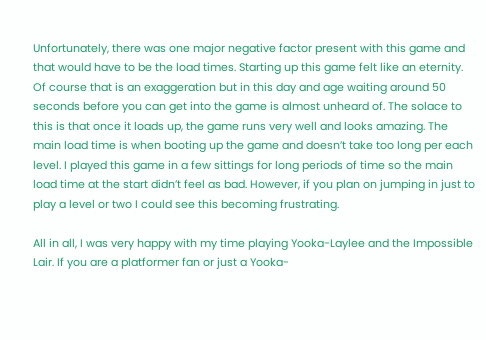Unfortunately, there was one major negative factor present with this game and that would have to be the load times. Starting up this game felt like an eternity. Of course that is an exaggeration but in this day and age waiting around 50 seconds before you can get into the game is almost unheard of. The solace to this is that once it loads up, the game runs very well and looks amazing. The main load time is when booting up the game and doesn’t take too long per each level. I played this game in a few sittings for long periods of time so the main load time at the start didn’t feel as bad. However, if you plan on jumping in just to play a level or two I could see this becoming frustrating.

All in all, I was very happy with my time playing Yooka-Laylee and the Impossible Lair. If you are a platformer fan or just a Yooka-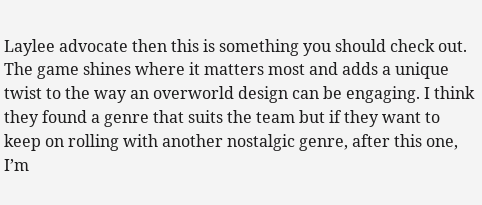Laylee advocate then this is something you should check out.  The game shines where it matters most and adds a unique twist to the way an overworld design can be engaging. I think they found a genre that suits the team but if they want to keep on rolling with another nostalgic genre, after this one, I’m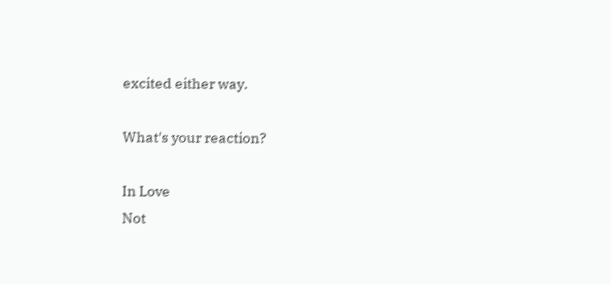excited either way.

What's your reaction?

In Love
Not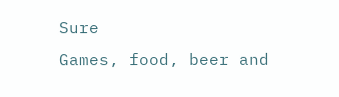Sure
Games, food, beer and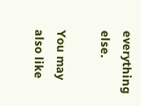everything else.

You may also like